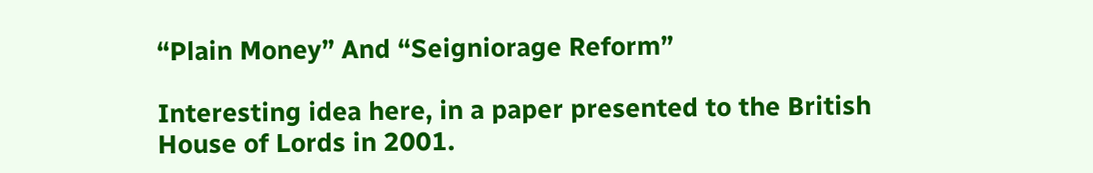“Plain Money” And “Seigniorage Reform”

Interesting idea here, in a paper presented to the British House of Lords in 2001.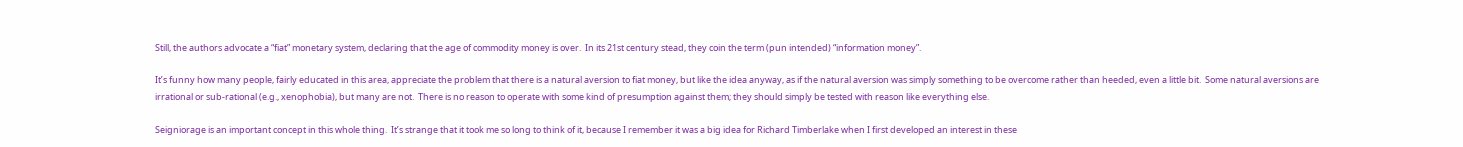Still, the authors advocate a “fiat” monetary system, declaring that the age of commodity money is over.  In its 21st century stead, they coin the term (pun intended) “information money”.

It’s funny how many people, fairly educated in this area, appreciate the problem that there is a natural aversion to fiat money, but like the idea anyway, as if the natural aversion was simply something to be overcome rather than heeded, even a little bit.  Some natural aversions are irrational or sub-rational (e.g., xenophobia), but many are not.  There is no reason to operate with some kind of presumption against them; they should simply be tested with reason like everything else.

Seigniorage is an important concept in this whole thing.  It’s strange that it took me so long to think of it, because I remember it was a big idea for Richard Timberlake when I first developed an interest in these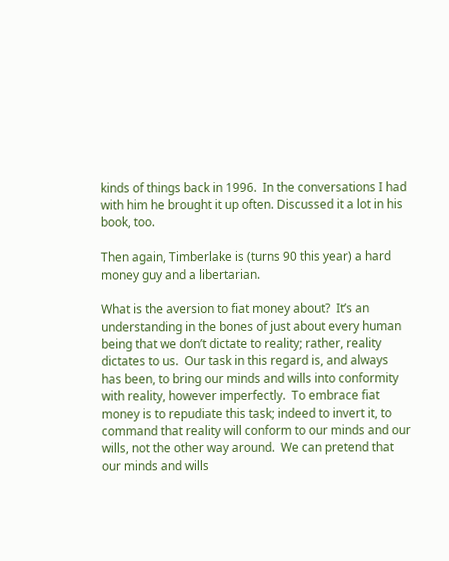kinds of things back in 1996.  In the conversations I had with him he brought it up often. Discussed it a lot in his book, too.

Then again, Timberlake is (turns 90 this year) a hard money guy and a libertarian.

What is the aversion to fiat money about?  It’s an understanding in the bones of just about every human being that we don’t dictate to reality; rather, reality dictates to us.  Our task in this regard is, and always has been, to bring our minds and wills into conformity with reality, however imperfectly.  To embrace fiat money is to repudiate this task; indeed to invert it, to command that reality will conform to our minds and our wills, not the other way around.  We can pretend that our minds and wills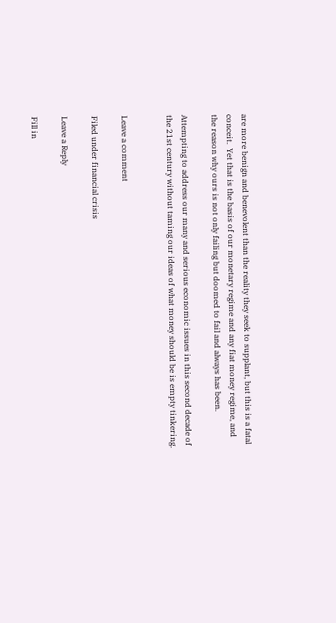are more benign and benevolent than the reality they seek to supplant, but this is a fatal conceit.  Yet that is the basis of our monetary regime and any fiat money regime, and the reason why ours is not only failing but doomed to fail and always has been.

Attempting to address our many and serious economic issues in this second decade of the 21st century without taming our ideas of what money should be is empty tinkering.


Leave a comment

Filed under financial crisis

Leave a Reply

Fill in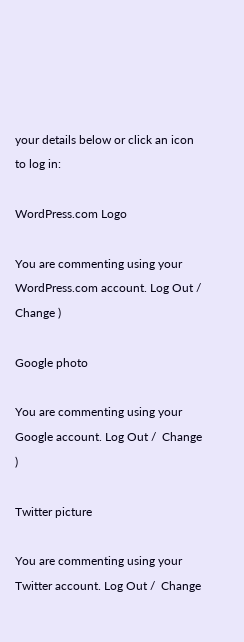your details below or click an icon to log in:

WordPress.com Logo

You are commenting using your WordPress.com account. Log Out /  Change )

Google photo

You are commenting using your Google account. Log Out /  Change )

Twitter picture

You are commenting using your Twitter account. Log Out /  Change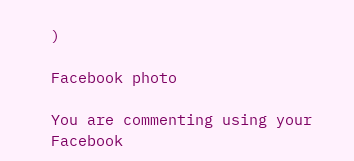)

Facebook photo

You are commenting using your Facebook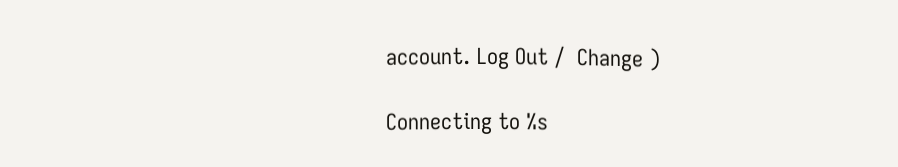account. Log Out /  Change )

Connecting to %s